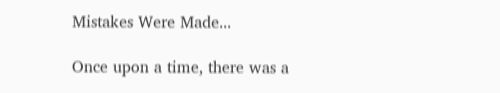Mistakes Were Made...

Once upon a time, there was a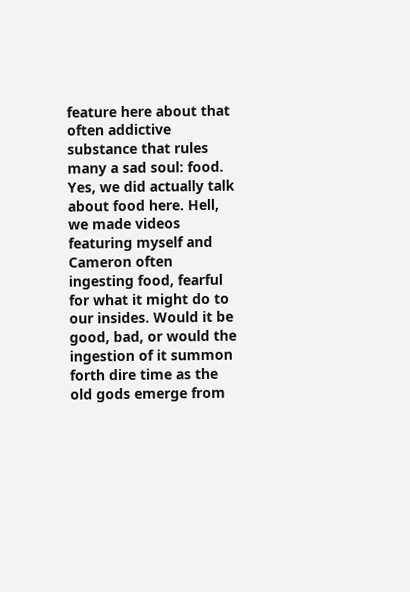feature here about that often addictive substance that rules many a sad soul: food. Yes, we did actually talk about food here. Hell, we made videos featuring myself and Cameron often ingesting food, fearful for what it might do to our insides. Would it be good, bad, or would the ingestion of it summon forth dire time as the old gods emerge from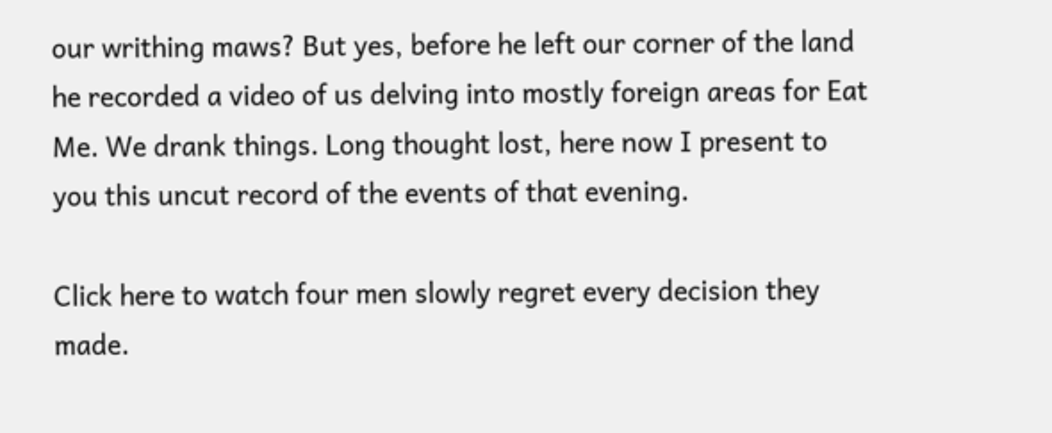our writhing maws? But yes, before he left our corner of the land he recorded a video of us delving into mostly foreign areas for Eat Me. We drank things. Long thought lost, here now I present to you this uncut record of the events of that evening.

Click here to watch four men slowly regret every decision they made.